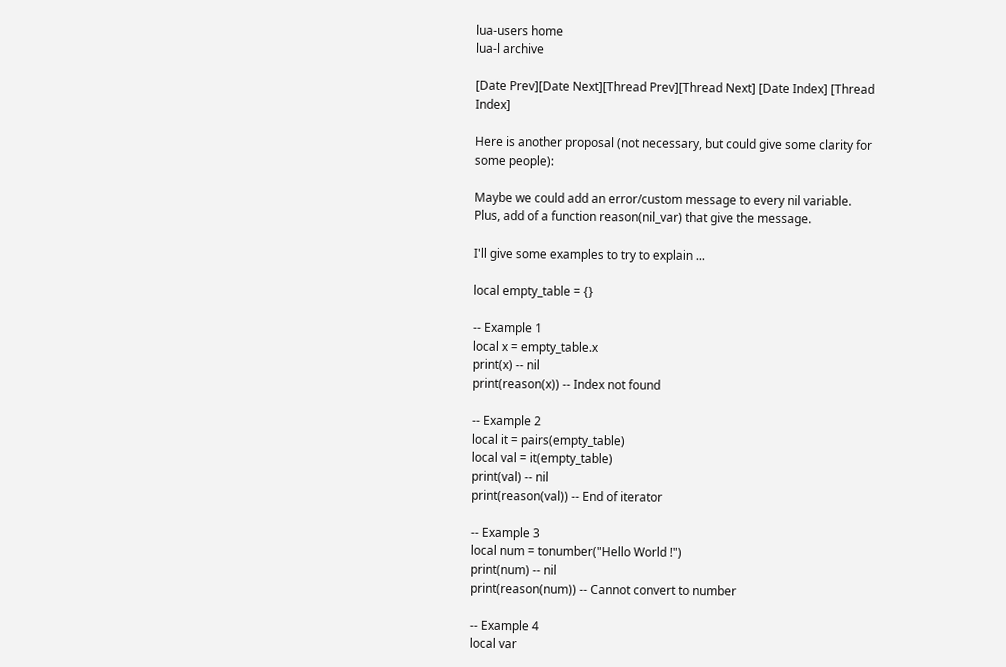lua-users home
lua-l archive

[Date Prev][Date Next][Thread Prev][Thread Next] [Date Index] [Thread Index]

Here is another proposal (not necessary, but could give some clarity for some people):

Maybe we could add an error/custom message to every nil variable.
Plus, add of a function reason(nil_var) that give the message.

I'll give some examples to try to explain ...

local empty_table = {}

-- Example 1
local x = empty_table.x
print(x) -- nil
print(reason(x)) -- Index not found

-- Example 2
local it = pairs(empty_table)
local val = it(empty_table)
print(val) -- nil
print(reason(val)) -- End of iterator

-- Example 3
local num = tonumber("Hello World !")
print(num) -- nil
print(reason(num)) -- Cannot convert to number

-- Example 4
local var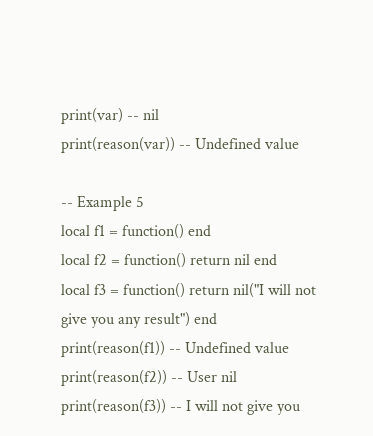print(var) -- nil
print(reason(var)) -- Undefined value

-- Example 5
local f1 = function() end
local f2 = function() return nil end
local f3 = function() return nil("I will not give you any result") end
print(reason(f1)) -- Undefined value
print(reason(f2)) -- User nil
print(reason(f3)) -- I will not give you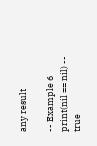any result

-- Example 6
print(nil == nil) -- true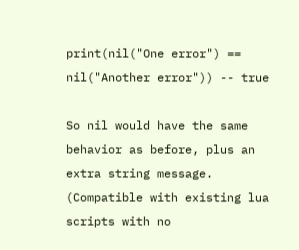print(nil("One error") == nil("Another error")) -- true

So nil would have the same behavior as before, plus an extra string message.
(Compatible with existing lua scripts with no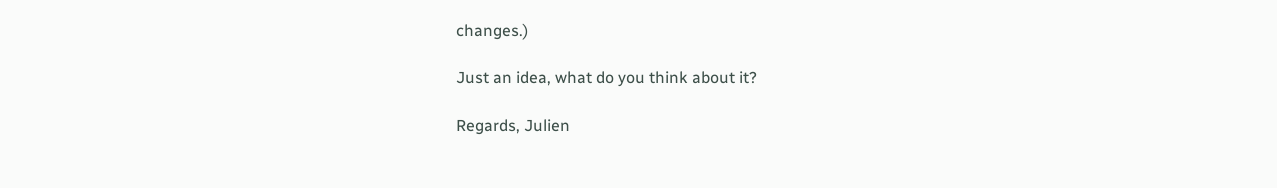changes.)

Just an idea, what do you think about it?

Regards, Julien